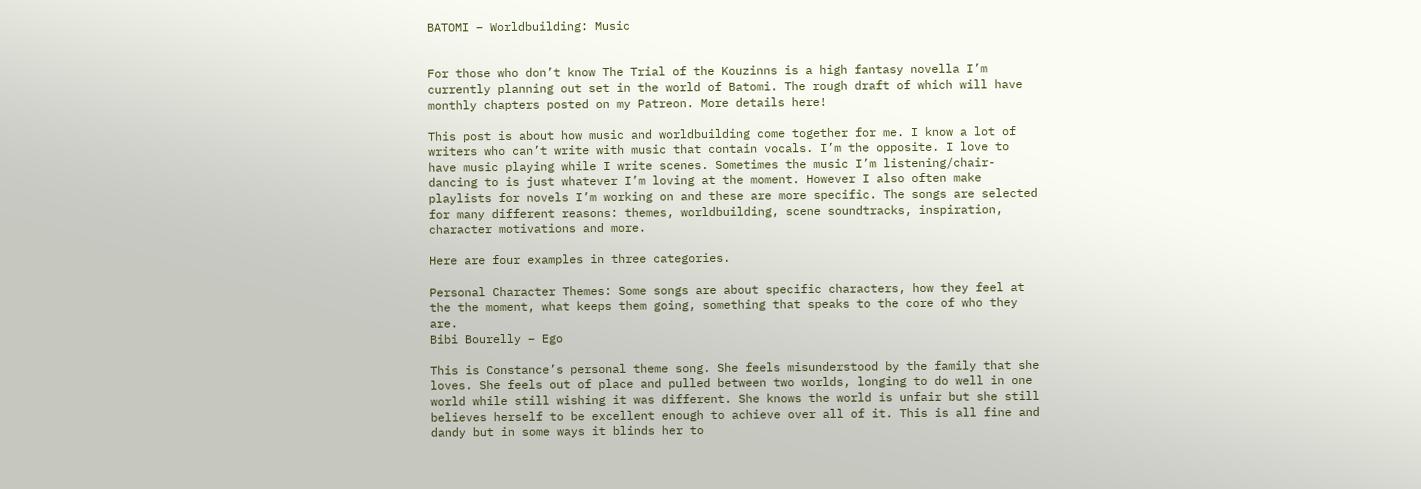BATOMI – Worldbuilding: Music


For those who don’t know The Trial of the Kouzinns is a high fantasy novella I’m currently planning out set in the world of Batomi. The rough draft of which will have monthly chapters posted on my Patreon. More details here!

This post is about how music and worldbuilding come together for me. I know a lot of writers who can’t write with music that contain vocals. I’m the opposite. I love to have music playing while I write scenes. Sometimes the music I’m listening/chair-dancing to is just whatever I’m loving at the moment. However I also often make playlists for novels I’m working on and these are more specific. The songs are selected for many different reasons: themes, worldbuilding, scene soundtracks, inspiration, character motivations and more.

Here are four examples in three categories.

Personal Character Themes: Some songs are about specific characters, how they feel at the the moment, what keeps them going, something that speaks to the core of who they are.
Bibi Bourelly – Ego

This is Constance’s personal theme song. She feels misunderstood by the family that she loves. She feels out of place and pulled between two worlds, longing to do well in one world while still wishing it was different. She knows the world is unfair but she still believes herself to be excellent enough to achieve over all of it. This is all fine and dandy but in some ways it blinds her to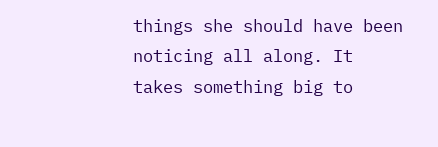things she should have been noticing all along. It takes something big to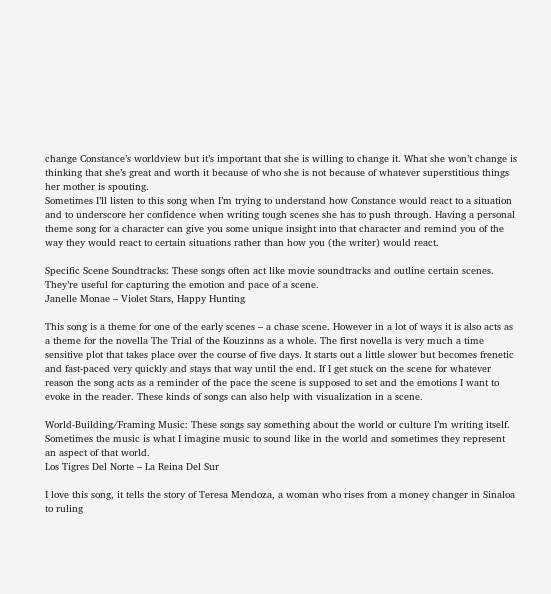change Constance’s worldview but it’s important that she is willing to change it. What she won’t change is thinking that she’s great and worth it because of who she is not because of whatever superstitious things her mother is spouting.
Sometimes I’ll listen to this song when I’m trying to understand how Constance would react to a situation and to underscore her confidence when writing tough scenes she has to push through. Having a personal theme song for a character can give you some unique insight into that character and remind you of the way they would react to certain situations rather than how you (the writer) would react.

Specific Scene Soundtracks: These songs often act like movie soundtracks and outline certain scenes. They’re useful for capturing the emotion and pace of a scene.
Janelle Monae – Violet Stars, Happy Hunting

This song is a theme for one of the early scenes – a chase scene. However in a lot of ways it is also acts as a theme for the novella The Trial of the Kouzinns as a whole. The first novella is very much a time sensitive plot that takes place over the course of five days. It starts out a little slower but becomes frenetic and fast-paced very quickly and stays that way until the end. If I get stuck on the scene for whatever reason the song acts as a reminder of the pace the scene is supposed to set and the emotions I want to evoke in the reader. These kinds of songs can also help with visualization in a scene.

World-Building/Framing Music: These songs say something about the world or culture I’m writing itself. Sometimes the music is what I imagine music to sound like in the world and sometimes they represent an aspect of that world.
Los Tigres Del Norte – La Reina Del Sur

I love this song, it tells the story of Teresa Mendoza, a woman who rises from a money changer in Sinaloa to ruling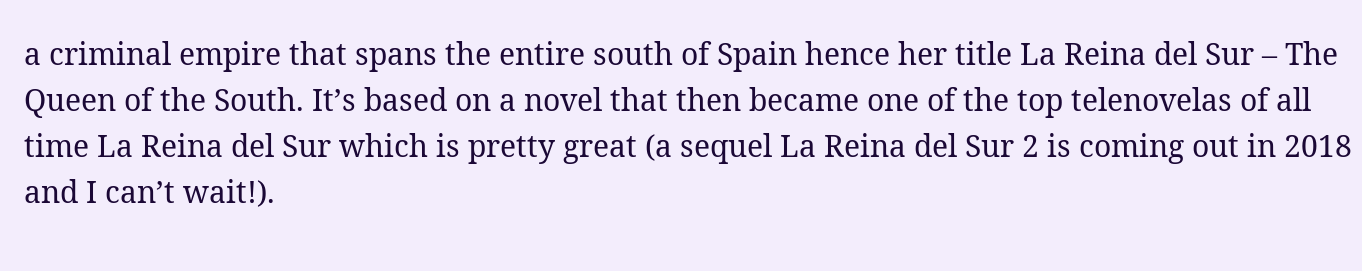a criminal empire that spans the entire south of Spain hence her title La Reina del Sur – The Queen of the South. It’s based on a novel that then became one of the top telenovelas of all time La Reina del Sur which is pretty great (a sequel La Reina del Sur 2 is coming out in 2018 and I can’t wait!).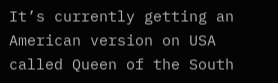It’s currently getting an American version on USA called Queen of the South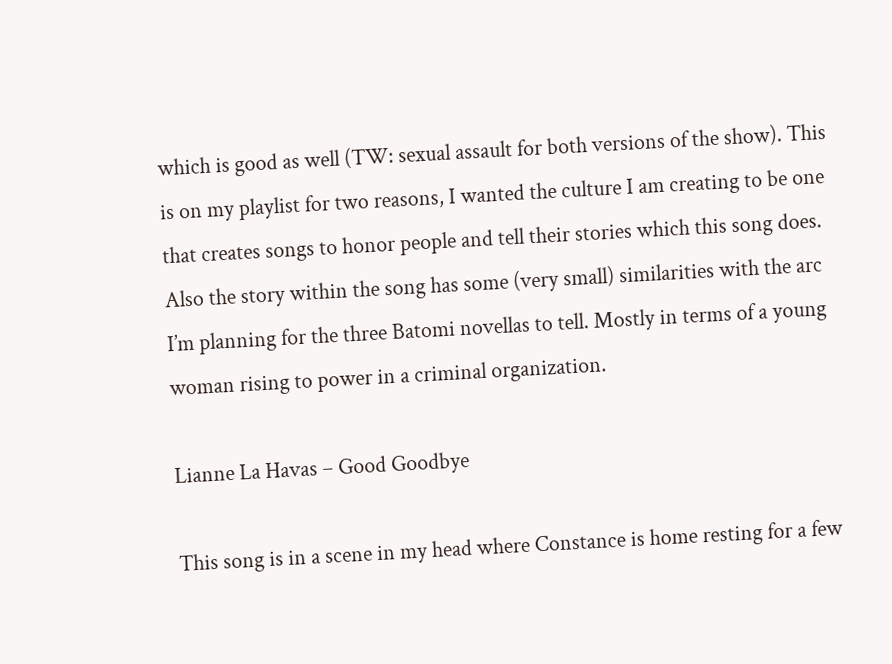which is good as well (TW: sexual assault for both versions of the show). This is on my playlist for two reasons, I wanted the culture I am creating to be one that creates songs to honor people and tell their stories which this song does. Also the story within the song has some (very small) similarities with the arc I’m planning for the three Batomi novellas to tell. Mostly in terms of a young woman rising to power in a criminal organization.

Lianne La Havas – Good Goodbye

This song is in a scene in my head where Constance is home resting for a few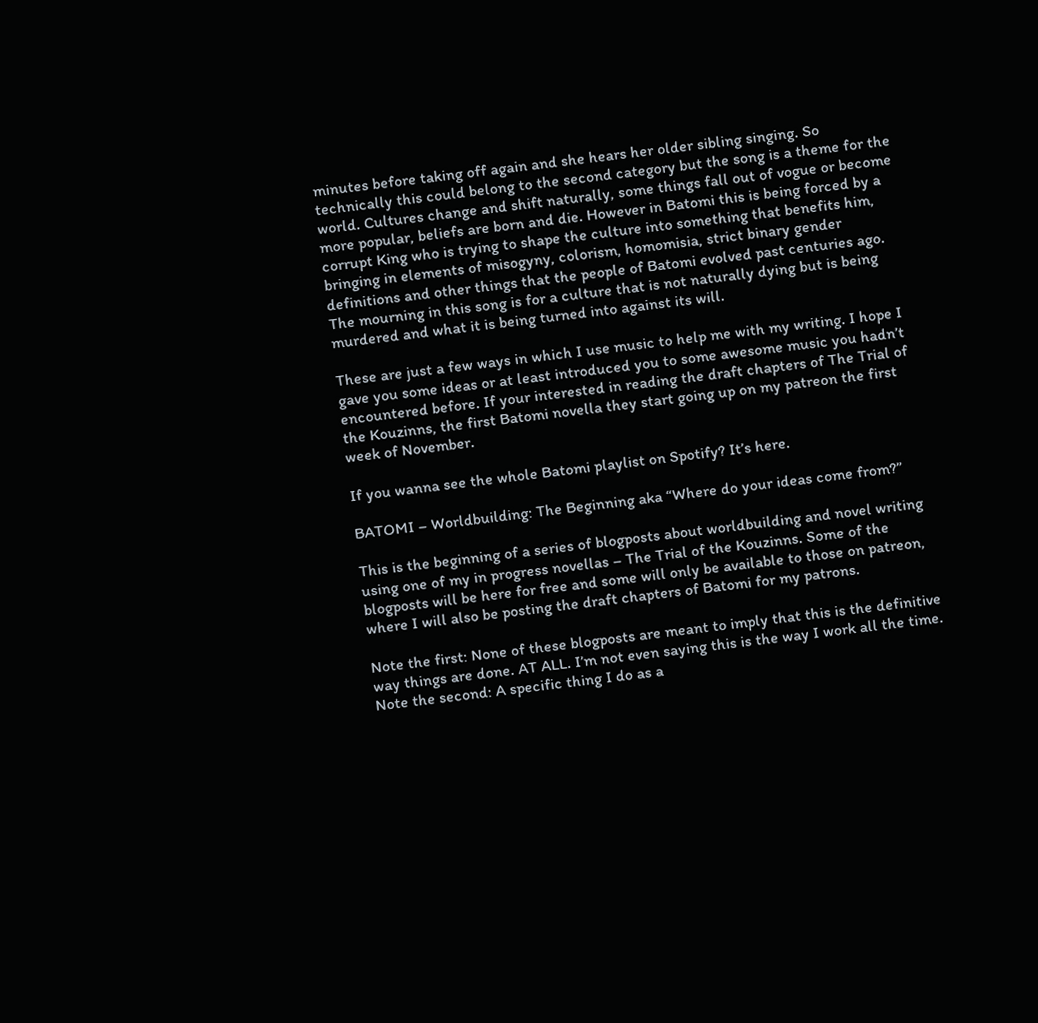minutes before taking off again and she hears her older sibling singing. So technically this could belong to the second category but the song is a theme for the world. Cultures change and shift naturally, some things fall out of vogue or become more popular, beliefs are born and die. However in Batomi this is being forced by a corrupt King who is trying to shape the culture into something that benefits him, bringing in elements of misogyny, colorism, homomisia, strict binary gender definitions and other things that the people of Batomi evolved past centuries ago. The mourning in this song is for a culture that is not naturally dying but is being murdered and what it is being turned into against its will.

These are just a few ways in which I use music to help me with my writing. I hope I gave you some ideas or at least introduced you to some awesome music you hadn’t encountered before. If your interested in reading the draft chapters of The Trial of the Kouzinns, the first Batomi novella they start going up on my patreon the first week of November.

If you wanna see the whole Batomi playlist on Spotify? It’s here.

BATOMI – Worldbuilding: The Beginning aka “Where do your ideas come from?”

This is the beginning of a series of blogposts about worldbuilding and novel writing using one of my in progress novellas – The Trial of the Kouzinns. Some of the blogposts will be here for free and some will only be available to those on patreon, where I will also be posting the draft chapters of Batomi for my patrons.

Note the first: None of these blogposts are meant to imply that this is the definitive way things are done. AT ALL. I’m not even saying this is the way I work all the time.
Note the second: A specific thing I do as a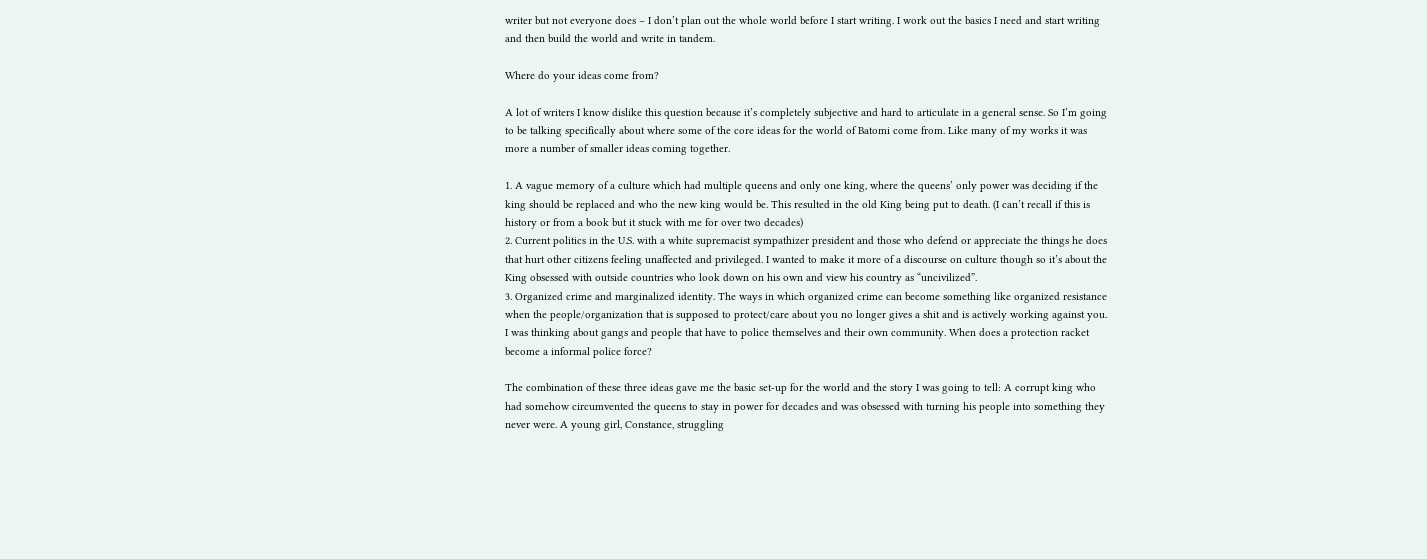writer but not everyone does – I don’t plan out the whole world before I start writing. I work out the basics I need and start writing and then build the world and write in tandem.

Where do your ideas come from?

A lot of writers I know dislike this question because it’s completely subjective and hard to articulate in a general sense. So I’m going to be talking specifically about where some of the core ideas for the world of Batomi come from. Like many of my works it was more a number of smaller ideas coming together.

1. A vague memory of a culture which had multiple queens and only one king, where the queens’ only power was deciding if the king should be replaced and who the new king would be. This resulted in the old King being put to death. (I can’t recall if this is history or from a book but it stuck with me for over two decades)
2. Current politics in the U.S. with a white supremacist sympathizer president and those who defend or appreciate the things he does that hurt other citizens feeling unaffected and privileged. I wanted to make it more of a discourse on culture though so it’s about the King obsessed with outside countries who look down on his own and view his country as “uncivilized”.
3. Organized crime and marginalized identity. The ways in which organized crime can become something like organized resistance when the people/organization that is supposed to protect/care about you no longer gives a shit and is actively working against you. I was thinking about gangs and people that have to police themselves and their own community. When does a protection racket become a informal police force?

The combination of these three ideas gave me the basic set-up for the world and the story I was going to tell: A corrupt king who had somehow circumvented the queens to stay in power for decades and was obsessed with turning his people into something they never were. A young girl, Constance, struggling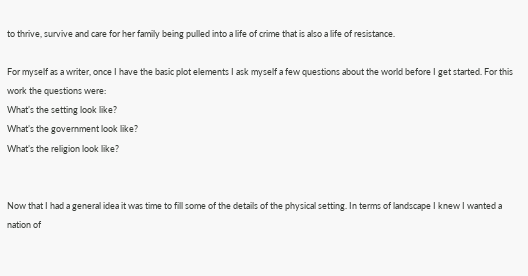to thrive, survive and care for her family being pulled into a life of crime that is also a life of resistance.

For myself as a writer, once I have the basic plot elements I ask myself a few questions about the world before I get started. For this work the questions were:
What’s the setting look like?
What’s the government look like?
What’s the religion look like?


Now that I had a general idea it was time to fill some of the details of the physical setting. In terms of landscape I knew I wanted a nation of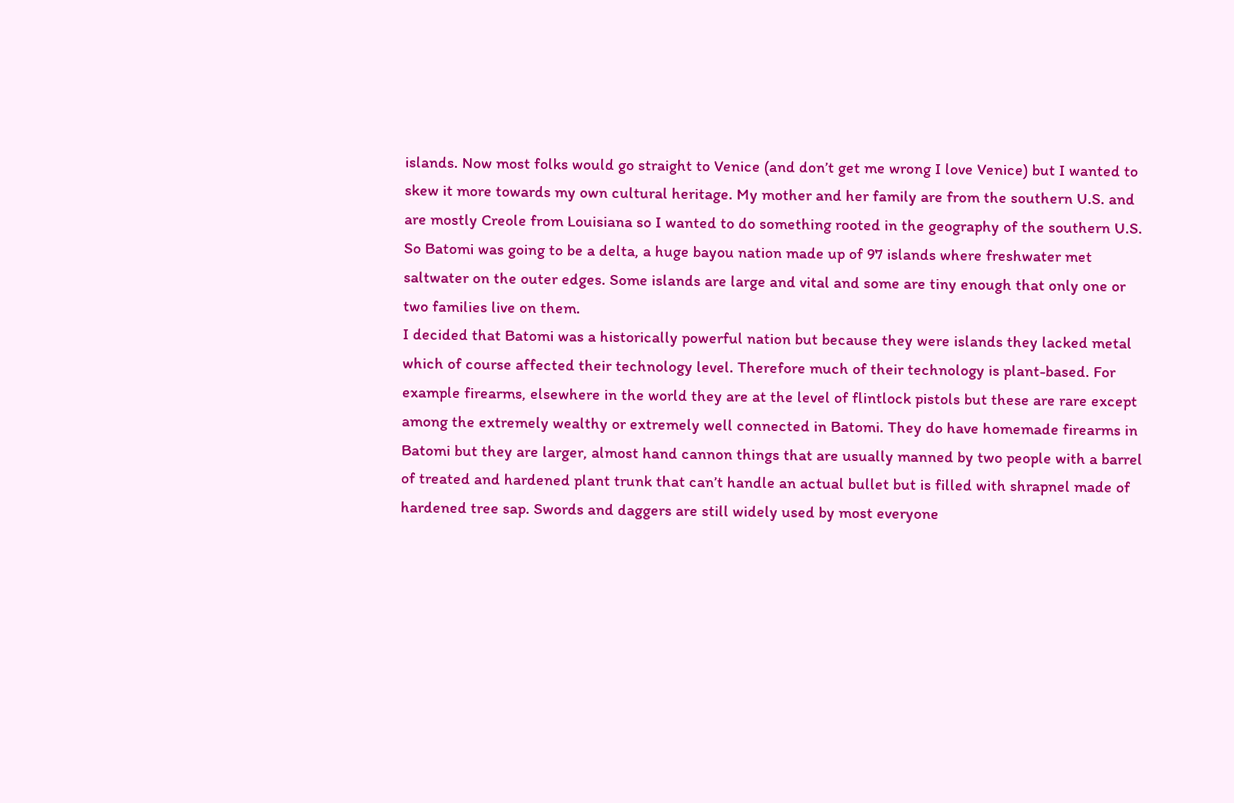islands. Now most folks would go straight to Venice (and don’t get me wrong I love Venice) but I wanted to skew it more towards my own cultural heritage. My mother and her family are from the southern U.S. and are mostly Creole from Louisiana so I wanted to do something rooted in the geography of the southern U.S. So Batomi was going to be a delta, a huge bayou nation made up of 97 islands where freshwater met saltwater on the outer edges. Some islands are large and vital and some are tiny enough that only one or two families live on them.
I decided that Batomi was a historically powerful nation but because they were islands they lacked metal which of course affected their technology level. Therefore much of their technology is plant-based. For example firearms, elsewhere in the world they are at the level of flintlock pistols but these are rare except among the extremely wealthy or extremely well connected in Batomi. They do have homemade firearms in Batomi but they are larger, almost hand cannon things that are usually manned by two people with a barrel of treated and hardened plant trunk that can’t handle an actual bullet but is filled with shrapnel made of hardened tree sap. Swords and daggers are still widely used by most everyone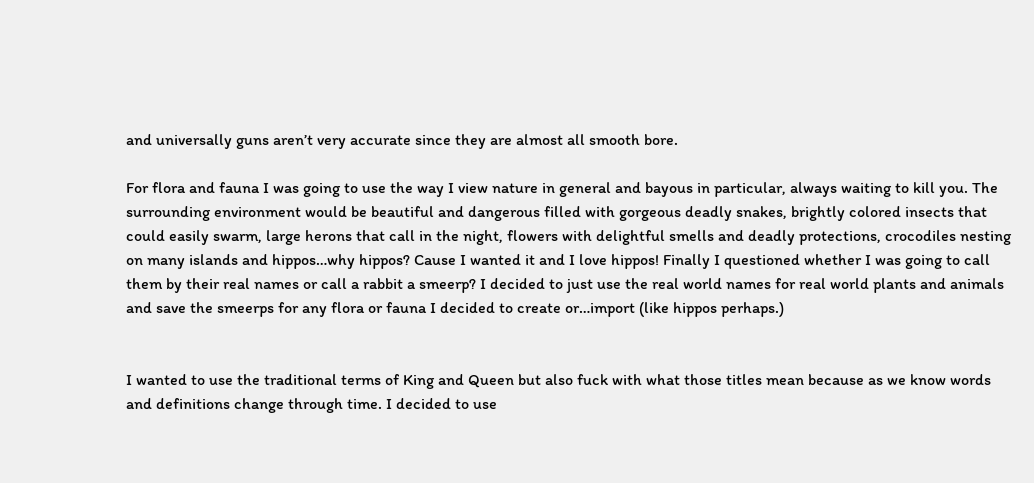and universally guns aren’t very accurate since they are almost all smooth bore.

For flora and fauna I was going to use the way I view nature in general and bayous in particular, always waiting to kill you. The surrounding environment would be beautiful and dangerous filled with gorgeous deadly snakes, brightly colored insects that could easily swarm, large herons that call in the night, flowers with delightful smells and deadly protections, crocodiles nesting on many islands and hippos…why hippos? Cause I wanted it and I love hippos! Finally I questioned whether I was going to call them by their real names or call a rabbit a smeerp? I decided to just use the real world names for real world plants and animals and save the smeerps for any flora or fauna I decided to create or…import (like hippos perhaps.)


I wanted to use the traditional terms of King and Queen but also fuck with what those titles mean because as we know words and definitions change through time. I decided to use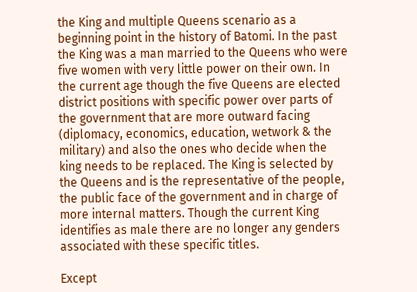the King and multiple Queens scenario as a beginning point in the history of Batomi. In the past the King was a man married to the Queens who were five women with very little power on their own. In the current age though the five Queens are elected district positions with specific power over parts of the government that are more outward facing (diplomacy, economics, education, wetwork & the military) and also the ones who decide when the king needs to be replaced. The King is selected by the Queens and is the representative of the people, the public face of the government and in charge of more internal matters. Though the current King identifies as male there are no longer any genders associated with these specific titles.

Except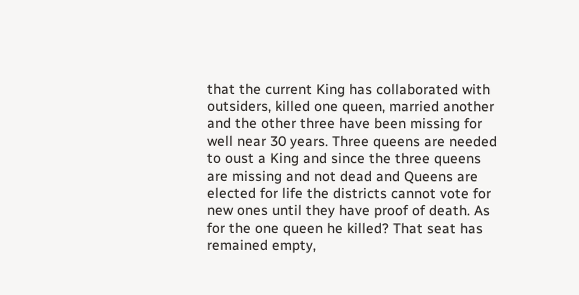that the current King has collaborated with outsiders, killed one queen, married another and the other three have been missing for well near 30 years. Three queens are needed to oust a King and since the three queens are missing and not dead and Queens are elected for life the districts cannot vote for new ones until they have proof of death. As for the one queen he killed? That seat has remained empty,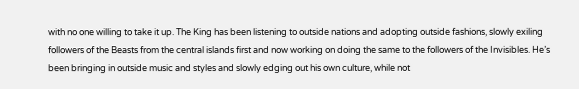with no one willing to take it up. The King has been listening to outside nations and adopting outside fashions, slowly exiling followers of the Beasts from the central islands first and now working on doing the same to the followers of the Invisibles. He’s been bringing in outside music and styles and slowly edging out his own culture, while not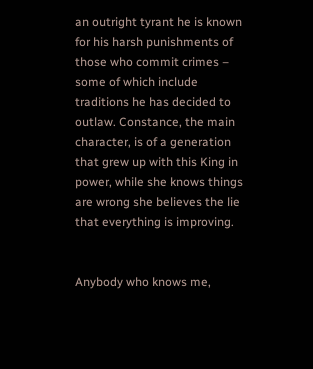an outright tyrant he is known for his harsh punishments of those who commit crimes – some of which include traditions he has decided to outlaw. Constance, the main character, is of a generation that grew up with this King in power, while she knows things are wrong she believes the lie that everything is improving.


Anybody who knows me,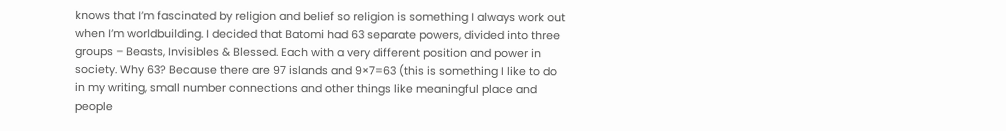knows that I’m fascinated by religion and belief so religion is something I always work out when I’m worldbuilding. I decided that Batomi had 63 separate powers, divided into three groups – Beasts, Invisibles & Blessed. Each with a very different position and power in society. Why 63? Because there are 97 islands and 9×7=63 (this is something I like to do in my writing, small number connections and other things like meaningful place and people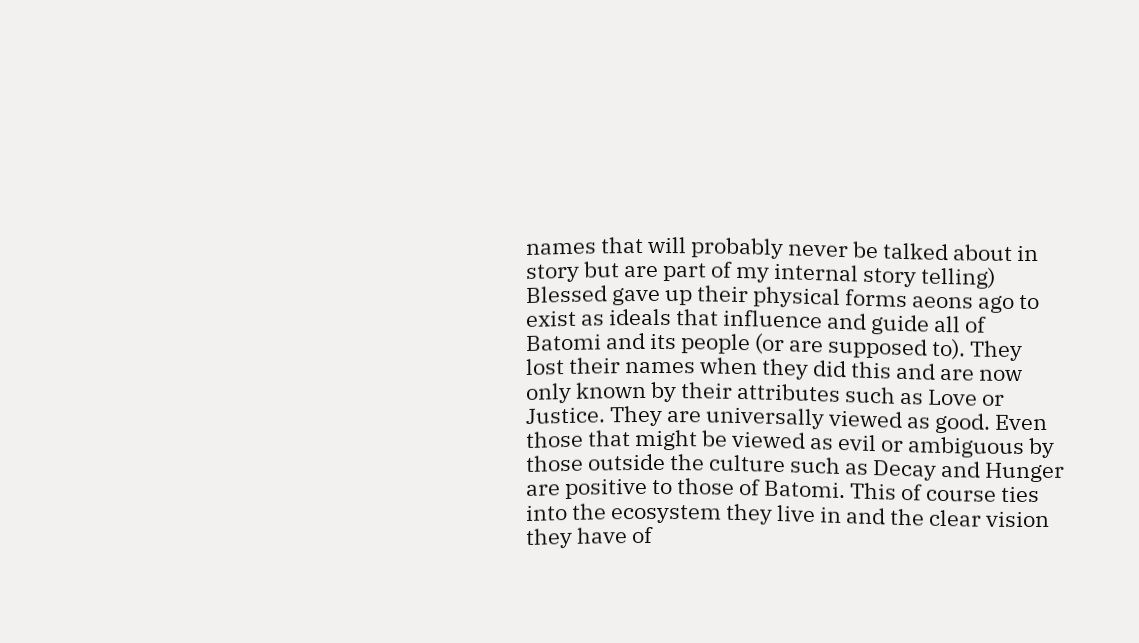names that will probably never be talked about in story but are part of my internal story telling)
Blessed gave up their physical forms aeons ago to exist as ideals that influence and guide all of Batomi and its people (or are supposed to). They lost their names when they did this and are now only known by their attributes such as Love or Justice. They are universally viewed as good. Even those that might be viewed as evil or ambiguous by those outside the culture such as Decay and Hunger are positive to those of Batomi. This of course ties into the ecosystem they live in and the clear vision they have of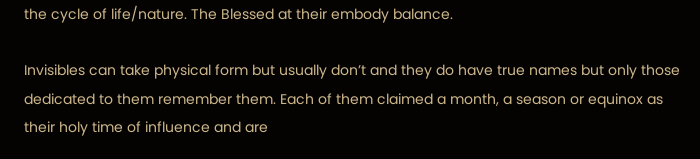the cycle of life/nature. The Blessed at their embody balance.

Invisibles can take physical form but usually don’t and they do have true names but only those dedicated to them remember them. Each of them claimed a month, a season or equinox as their holy time of influence and are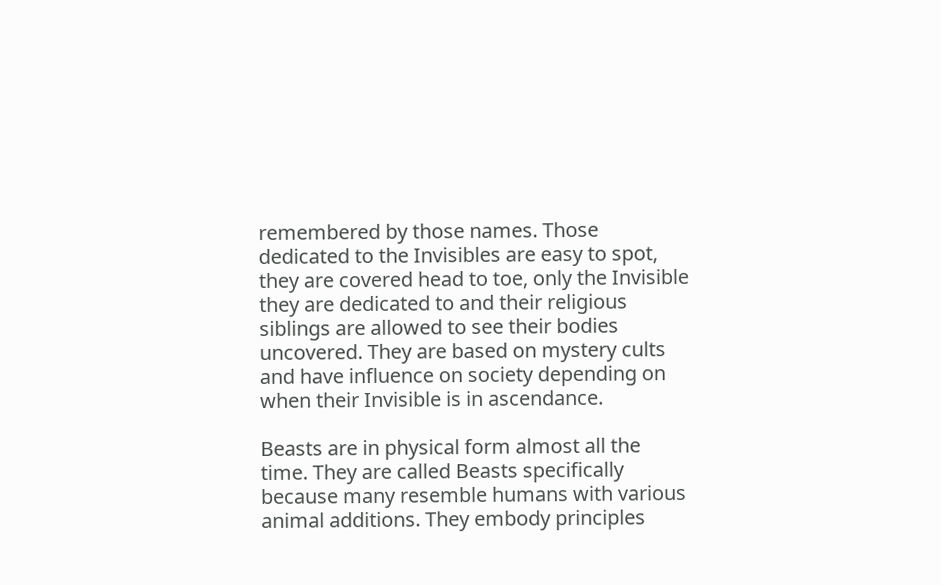remembered by those names. Those dedicated to the Invisibles are easy to spot, they are covered head to toe, only the Invisible they are dedicated to and their religious siblings are allowed to see their bodies uncovered. They are based on mystery cults and have influence on society depending on when their Invisible is in ascendance.

Beasts are in physical form almost all the time. They are called Beasts specifically because many resemble humans with various animal additions. They embody principles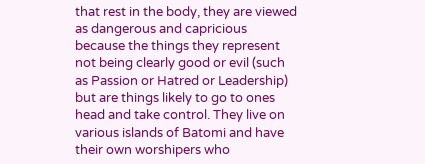that rest in the body, they are viewed as dangerous and capricious because the things they represent not being clearly good or evil (such as Passion or Hatred or Leadership) but are things likely to go to ones head and take control. They live on various islands of Batomi and have their own worshipers who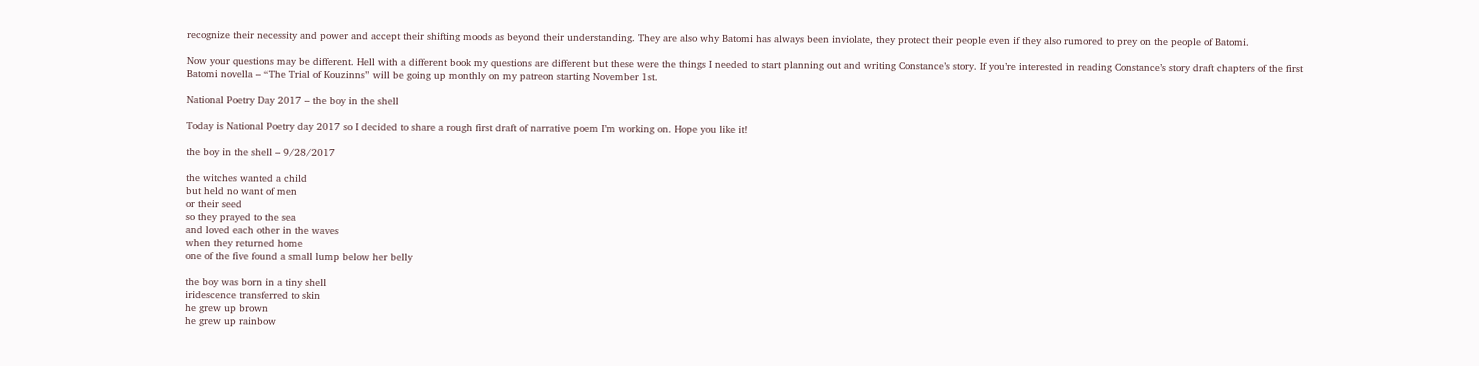recognize their necessity and power and accept their shifting moods as beyond their understanding. They are also why Batomi has always been inviolate, they protect their people even if they also rumored to prey on the people of Batomi.

Now your questions may be different. Hell with a different book my questions are different but these were the things I needed to start planning out and writing Constance’s story. If you’re interested in reading Constance’s story draft chapters of the first Batomi novella – “The Trial of Kouzinns” will be going up monthly on my patreon starting November 1st.

National Poetry Day 2017 – the boy in the shell

Today is National Poetry day 2017 so I decided to share a rough first draft of narrative poem I’m working on. Hope you like it!

the boy in the shell – 9/28/2017

the witches wanted a child
but held no want of men
or their seed
so they prayed to the sea
and loved each other in the waves
when they returned home
one of the five found a small lump below her belly

the boy was born in a tiny shell
iridescence transferred to skin
he grew up brown
he grew up rainbow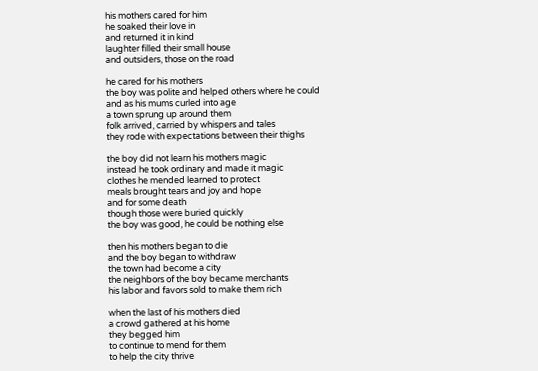his mothers cared for him
he soaked their love in
and returned it in kind
laughter filled their small house
and outsiders, those on the road

he cared for his mothers
the boy was polite and helped others where he could
and as his mums curled into age
a town sprung up around them
folk arrived, carried by whispers and tales
they rode with expectations between their thighs

the boy did not learn his mothers magic
instead he took ordinary and made it magic
clothes he mended learned to protect
meals brought tears and joy and hope
and for some death
though those were buried quickly
the boy was good, he could be nothing else

then his mothers began to die
and the boy began to withdraw
the town had become a city
the neighbors of the boy became merchants
his labor and favors sold to make them rich

when the last of his mothers died
a crowd gathered at his home
they begged him
to continue to mend for them
to help the city thrive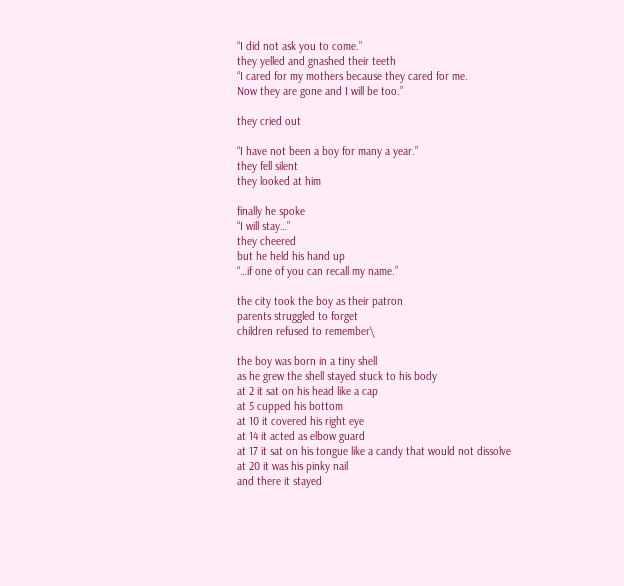“I did not ask you to come.”
they yelled and gnashed their teeth
“I cared for my mothers because they cared for me.
Now they are gone and I will be too.”

they cried out

“I have not been a boy for many a year.”
they fell silent
they looked at him

finally he spoke
“I will stay…”
they cheered
but he held his hand up
“…if one of you can recall my name.”

the city took the boy as their patron
parents struggled to forget
children refused to remember\

the boy was born in a tiny shell
as he grew the shell stayed stuck to his body
at 2 it sat on his head like a cap
at 5 cupped his bottom
at 10 it covered his right eye
at 14 it acted as elbow guard
at 17 it sat on his tongue like a candy that would not dissolve
at 20 it was his pinky nail
and there it stayed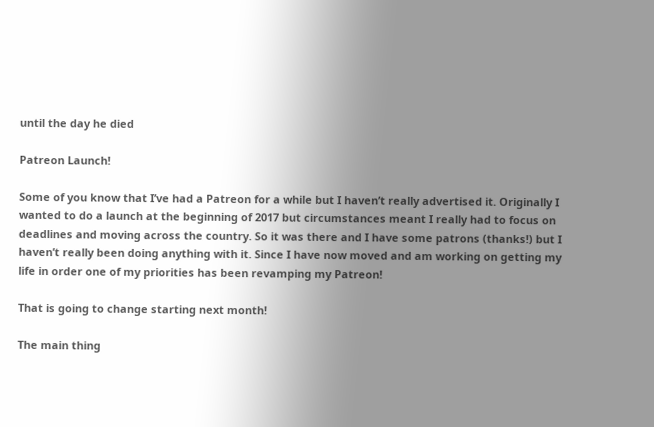until the day he died

Patreon Launch!

Some of you know that I’ve had a Patreon for a while but I haven’t really advertised it. Originally I wanted to do a launch at the beginning of 2017 but circumstances meant I really had to focus on deadlines and moving across the country. So it was there and I have some patrons (thanks!) but I haven’t really been doing anything with it. Since I have now moved and am working on getting my life in order one of my priorities has been revamping my Patreon!

That is going to change starting next month!

The main thing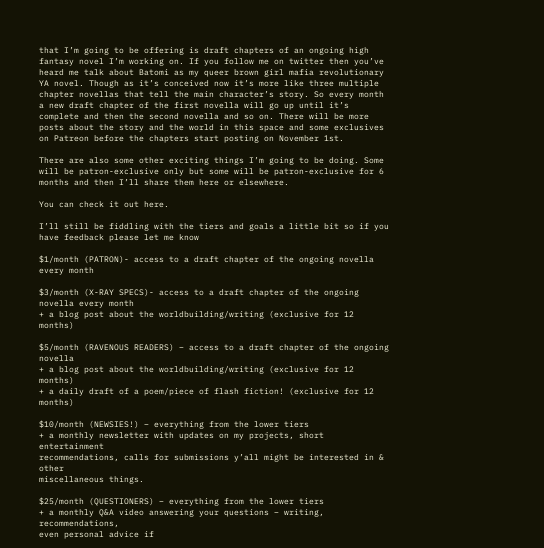that I’m going to be offering is draft chapters of an ongoing high fantasy novel I’m working on. If you follow me on twitter then you’ve heard me talk about Batomi as my queer brown girl mafia revolutionary YA novel. Though as it’s conceived now it’s more like three multiple chapter novellas that tell the main character’s story. So every month a new draft chapter of the first novella will go up until it’s complete and then the second novella and so on. There will be more posts about the story and the world in this space and some exclusives on Patreon before the chapters start posting on November 1st.

There are also some other exciting things I’m going to be doing. Some will be patron-exclusive only but some will be patron-exclusive for 6 months and then I’ll share them here or elsewhere.

You can check it out here.

I’ll still be fiddling with the tiers and goals a little bit so if you have feedback please let me know

$1/month (PATRON)- access to a draft chapter of the ongoing novella every month

$3/month (X-RAY SPECS)- access to a draft chapter of the ongoing novella every month
+ a blog post about the worldbuilding/writing (exclusive for 12 months)

$5/month (RAVENOUS READERS) – access to a draft chapter of the ongoing novella
+ a blog post about the worldbuilding/writing (exclusive for 12 months)
+ a daily draft of a poem/piece of flash fiction! (exclusive for 12 months)

$10/month (NEWSIES!) – everything from the lower tiers
+ a monthly newsletter with updates on my projects, short entertainment
recommendations, calls for submissions y’all might be interested in & other
miscellaneous things.

$25/month (QUESTIONERS) – everything from the lower tiers
+ a monthly Q&A video answering your questions – writing, recommendations,
even personal advice if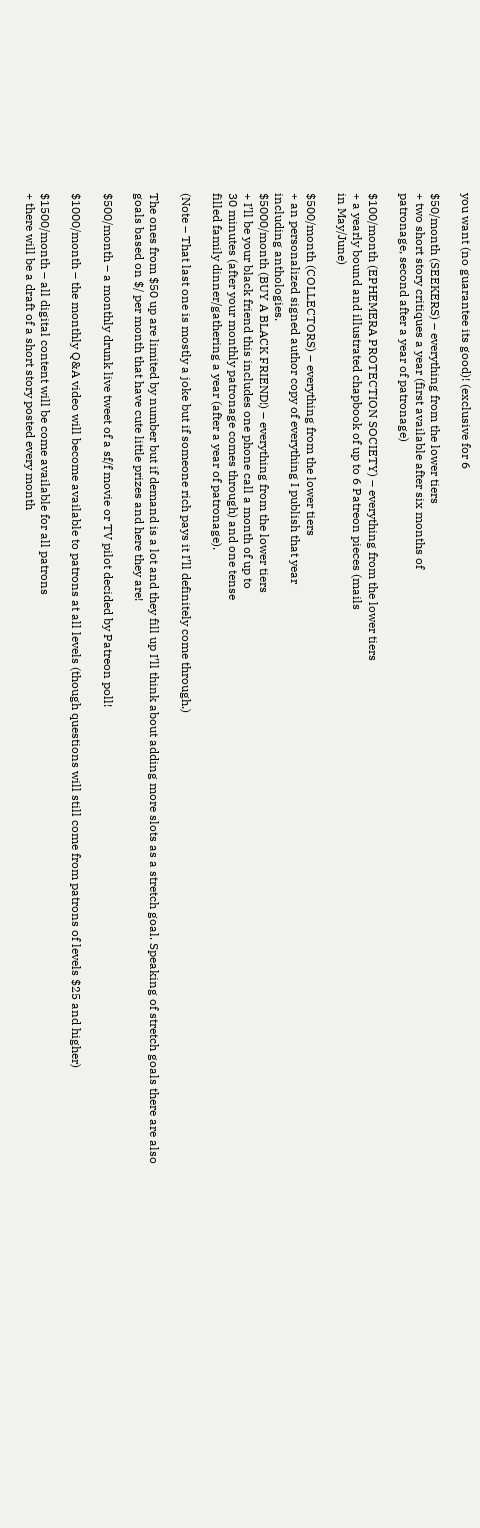you want (no guarantee its good)! (exclusive for 6

$50/month (SEEKERS) – everything from the lower tiers
+ two short story critiques a year (first available after six months of
patronage, second after a year of patronage)

$100/month (EPHEMERA PROTECTION SOCIETY) – everything from the lower tiers
+ a yearly bound and illustrated chapbook of up to 6 Patreon pieces (mails
in May/June)

$500/month (COLLECTORS) – everything from the lower tiers
+ an personalized signed author copy of everything I publish that year
including anthologies.
$5000/month (BUY A BLACK FRIEND!) – everything from the lower tiers
+ I’ll be your black friend this includes one phone call a month of up to
30 minutes (after your monthly patronage comes through) and one tense
filled family dinner/gathering a year (after a year of patronage).

(Note – That last one is mostly a joke but if someone rich pays it I’ll definitely come through.)

The ones from $50 up are limited by number but if demand is a lot and they fill up I’ll think about adding more slots as a stretch goal. Speaking of stretch goals there are also goals based on $/ per month that have cute little prizes and here they are!

$500/month – a monthly drunk live tweet of a sf/f movie or TV pilot decided by Patreon poll!

$1000/month – the monthly Q&A video will become available to patrons at all levels (though questions will still come from patrons of levels $25 and higher)

$1500/month – all digital content will be come available for all patrons
+ there will be a draft of a short story posted every month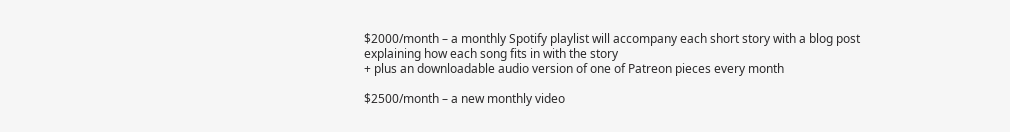$2000/month – a monthly Spotify playlist will accompany each short story with a blog post explaining how each song fits in with the story
+ plus an downloadable audio version of one of Patreon pieces every month

$2500/month – a new monthly video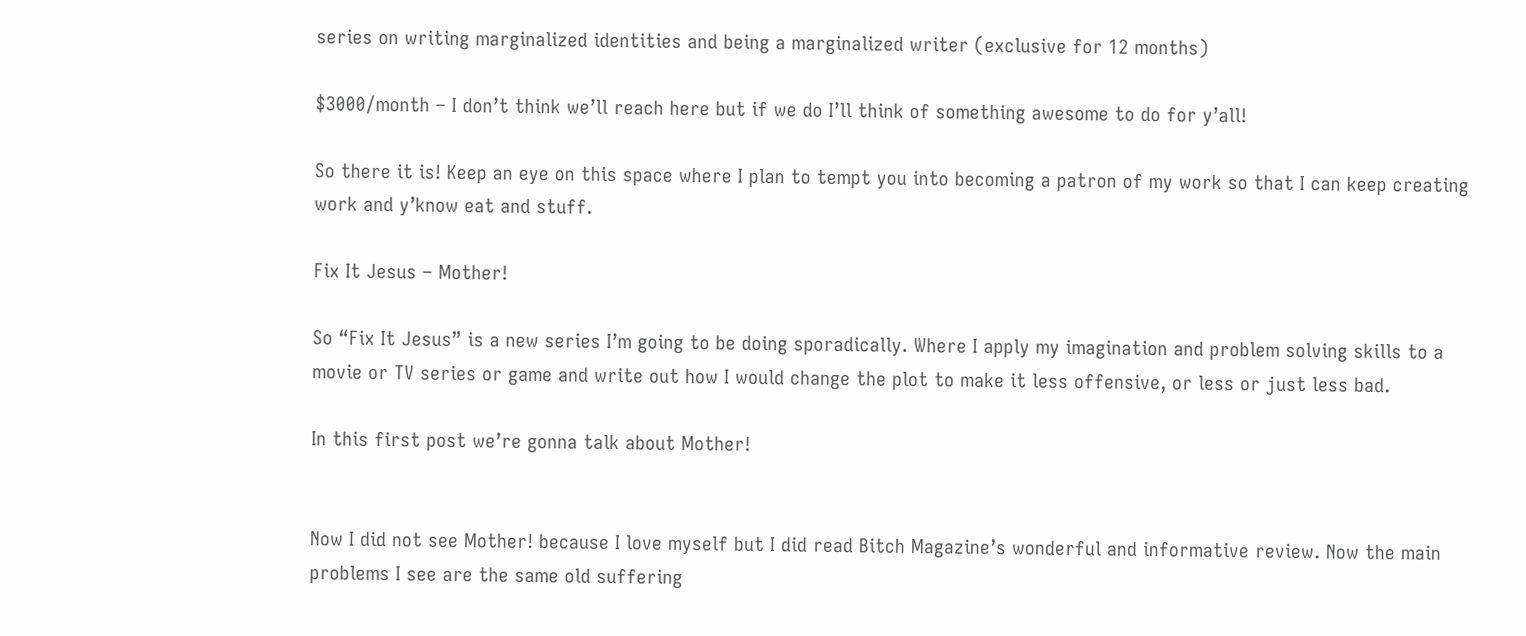series on writing marginalized identities and being a marginalized writer (exclusive for 12 months)

$3000/month – I don’t think we’ll reach here but if we do I’ll think of something awesome to do for y’all!

So there it is! Keep an eye on this space where I plan to tempt you into becoming a patron of my work so that I can keep creating work and y’know eat and stuff.

Fix It Jesus – Mother!

So “Fix It Jesus” is a new series I’m going to be doing sporadically. Where I apply my imagination and problem solving skills to a movie or TV series or game and write out how I would change the plot to make it less offensive, or less or just less bad.

In this first post we’re gonna talk about Mother!


Now I did not see Mother! because I love myself but I did read Bitch Magazine’s wonderful and informative review. Now the main problems I see are the same old suffering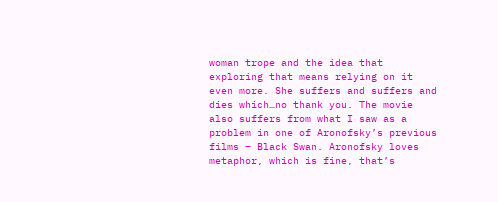woman trope and the idea that exploring that means relying on it even more. She suffers and suffers and dies which…no thank you. The movie also suffers from what I saw as a problem in one of Aronofsky’s previous films – Black Swan. Aronofsky loves metaphor, which is fine, that’s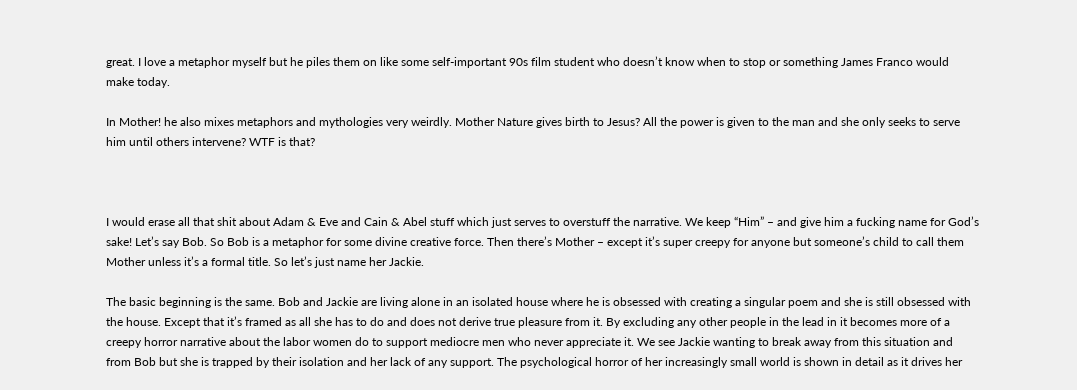great. I love a metaphor myself but he piles them on like some self-important 90s film student who doesn’t know when to stop or something James Franco would make today.

In Mother! he also mixes metaphors and mythologies very weirdly. Mother Nature gives birth to Jesus? All the power is given to the man and she only seeks to serve him until others intervene? WTF is that?



I would erase all that shit about Adam & Eve and Cain & Abel stuff which just serves to overstuff the narrative. We keep “Him” – and give him a fucking name for God’s sake! Let’s say Bob. So Bob is a metaphor for some divine creative force. Then there’s Mother – except it’s super creepy for anyone but someone’s child to call them Mother unless it’s a formal title. So let’s just name her Jackie.

The basic beginning is the same. Bob and Jackie are living alone in an isolated house where he is obsessed with creating a singular poem and she is still obsessed with the house. Except that it’s framed as all she has to do and does not derive true pleasure from it. By excluding any other people in the lead in it becomes more of a creepy horror narrative about the labor women do to support mediocre men who never appreciate it. We see Jackie wanting to break away from this situation and from Bob but she is trapped by their isolation and her lack of any support. The psychological horror of her increasingly small world is shown in detail as it drives her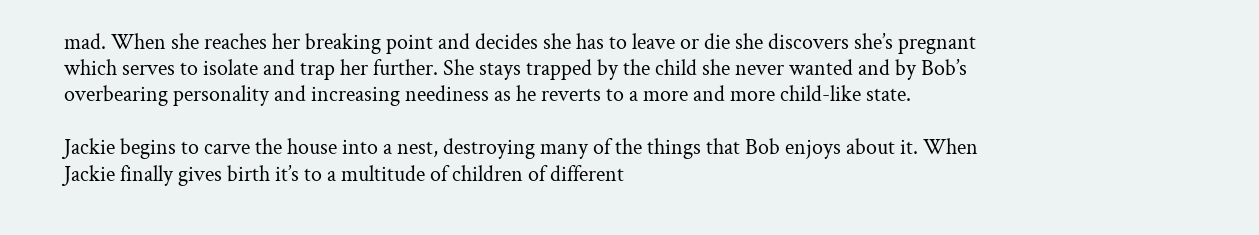mad. When she reaches her breaking point and decides she has to leave or die she discovers she’s pregnant which serves to isolate and trap her further. She stays trapped by the child she never wanted and by Bob’s overbearing personality and increasing neediness as he reverts to a more and more child-like state.

Jackie begins to carve the house into a nest, destroying many of the things that Bob enjoys about it. When Jackie finally gives birth it’s to a multitude of children of different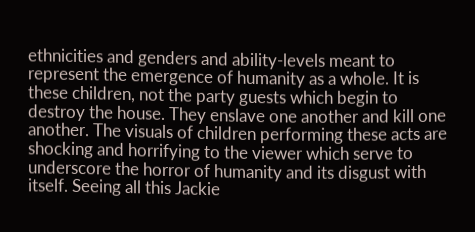ethnicities and genders and ability-levels meant to represent the emergence of humanity as a whole. It is these children, not the party guests which begin to destroy the house. They enslave one another and kill one another. The visuals of children performing these acts are shocking and horrifying to the viewer which serve to underscore the horror of humanity and its disgust with itself. Seeing all this Jackie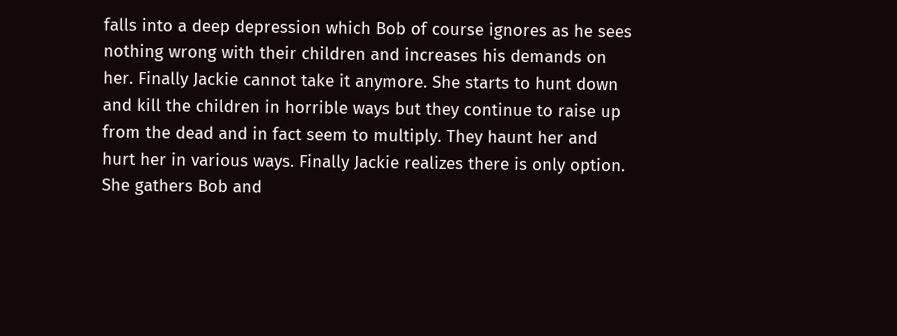falls into a deep depression which Bob of course ignores as he sees nothing wrong with their children and increases his demands on her. Finally Jackie cannot take it anymore. She starts to hunt down and kill the children in horrible ways but they continue to raise up from the dead and in fact seem to multiply. They haunt her and hurt her in various ways. Finally Jackie realizes there is only option. She gathers Bob and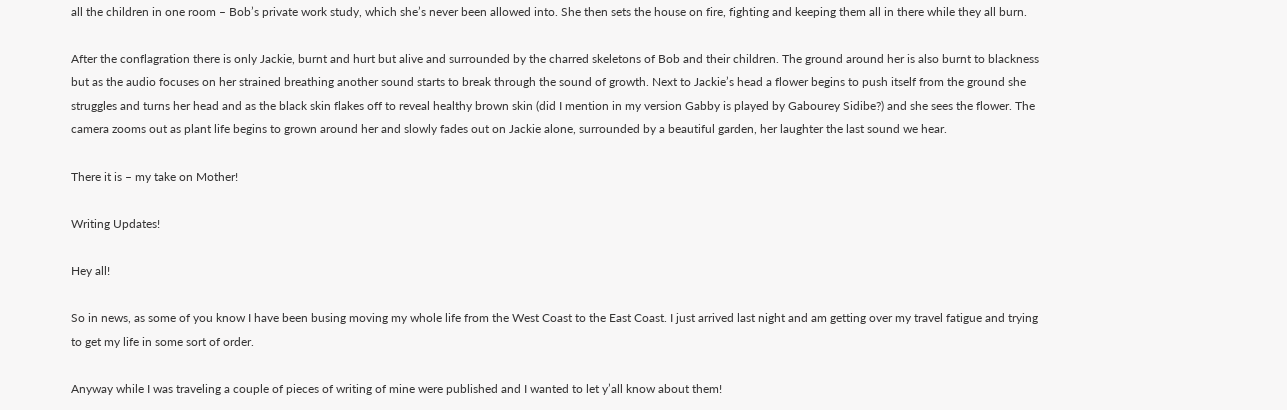all the children in one room – Bob’s private work study, which she’s never been allowed into. She then sets the house on fire, fighting and keeping them all in there while they all burn.

After the conflagration there is only Jackie, burnt and hurt but alive and surrounded by the charred skeletons of Bob and their children. The ground around her is also burnt to blackness but as the audio focuses on her strained breathing another sound starts to break through the sound of growth. Next to Jackie’s head a flower begins to push itself from the ground she struggles and turns her head and as the black skin flakes off to reveal healthy brown skin (did I mention in my version Gabby is played by Gabourey Sidibe?) and she sees the flower. The camera zooms out as plant life begins to grown around her and slowly fades out on Jackie alone, surrounded by a beautiful garden, her laughter the last sound we hear.

There it is – my take on Mother!

Writing Updates!

Hey all!

So in news, as some of you know I have been busing moving my whole life from the West Coast to the East Coast. I just arrived last night and am getting over my travel fatigue and trying to get my life in some sort of order.

Anyway while I was traveling a couple of pieces of writing of mine were published and I wanted to let y’all know about them!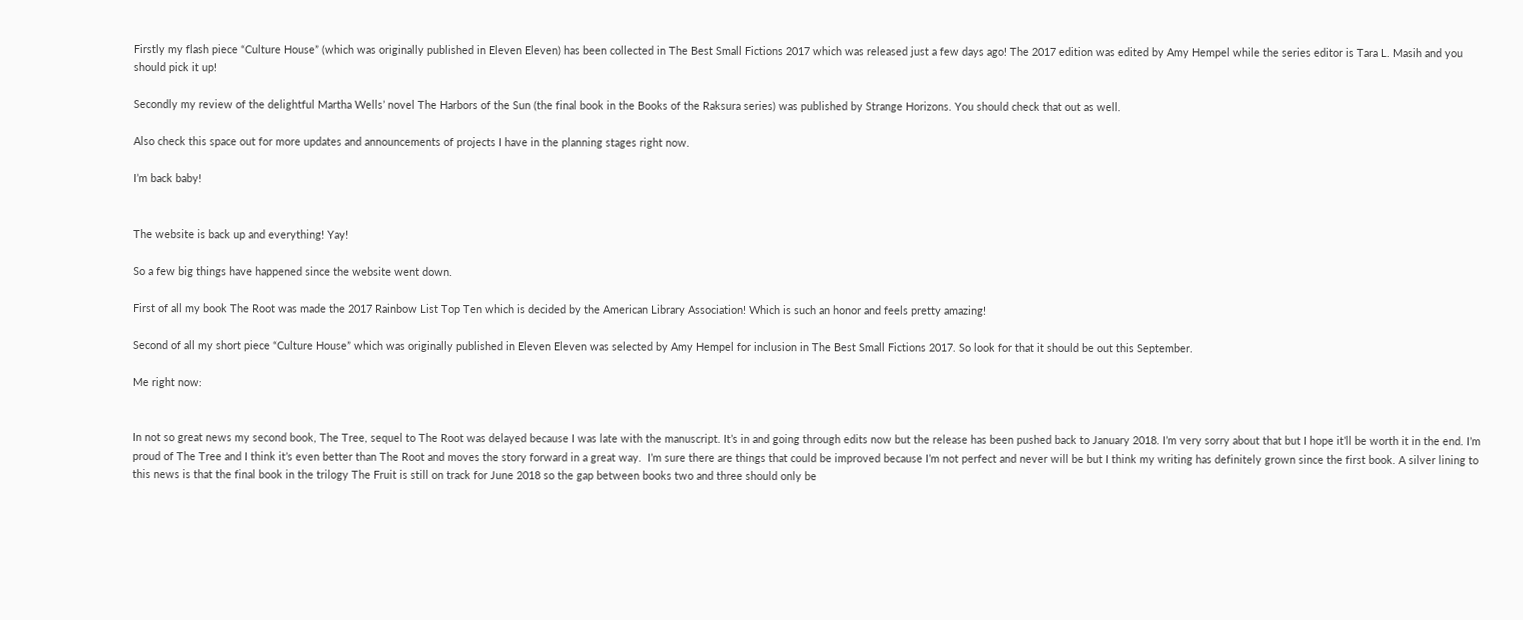Firstly my flash piece “Culture House” (which was originally published in Eleven Eleven) has been collected in The Best Small Fictions 2017 which was released just a few days ago! The 2017 edition was edited by Amy Hempel while the series editor is Tara L. Masih and you should pick it up!

Secondly my review of the delightful Martha Wells’ novel The Harbors of the Sun (the final book in the Books of the Raksura series) was published by Strange Horizons. You should check that out as well.

Also check this space out for more updates and announcements of projects I have in the planning stages right now.

I’m back baby!


The website is back up and everything! Yay!

So a few big things have happened since the website went down.

First of all my book The Root was made the 2017 Rainbow List Top Ten which is decided by the American Library Association! Which is such an honor and feels pretty amazing!

Second of all my short piece “Culture House” which was originally published in Eleven Eleven was selected by Amy Hempel for inclusion in The Best Small Fictions 2017. So look for that it should be out this September.

Me right now:


In not so great news my second book, The Tree, sequel to The Root was delayed because I was late with the manuscript. It’s in and going through edits now but the release has been pushed back to January 2018. I’m very sorry about that but I hope it’ll be worth it in the end. I’m proud of The Tree and I think it’s even better than The Root and moves the story forward in a great way.  I’m sure there are things that could be improved because I’m not perfect and never will be but I think my writing has definitely grown since the first book. A silver lining to this news is that the final book in the trilogy The Fruit is still on track for June 2018 so the gap between books two and three should only be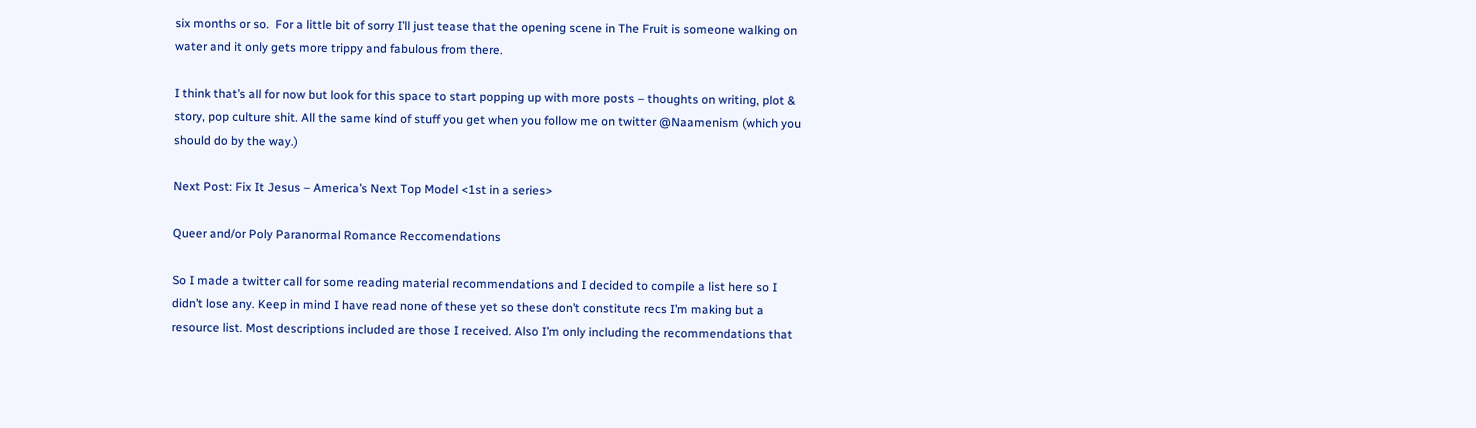six months or so.  For a little bit of sorry I’ll just tease that the opening scene in The Fruit is someone walking on water and it only gets more trippy and fabulous from there.

I think that’s all for now but look for this space to start popping up with more posts – thoughts on writing, plot & story, pop culture shit. All the same kind of stuff you get when you follow me on twitter @Naamenism (which you should do by the way.)

Next Post: Fix It Jesus – America’s Next Top Model <1st in a series>

Queer and/or Poly Paranormal Romance Reccomendations

So I made a twitter call for some reading material recommendations and I decided to compile a list here so I didn’t lose any. Keep in mind I have read none of these yet so these don’t constitute recs I’m making but a resource list. Most descriptions included are those I received. Also I’m only including the recommendations that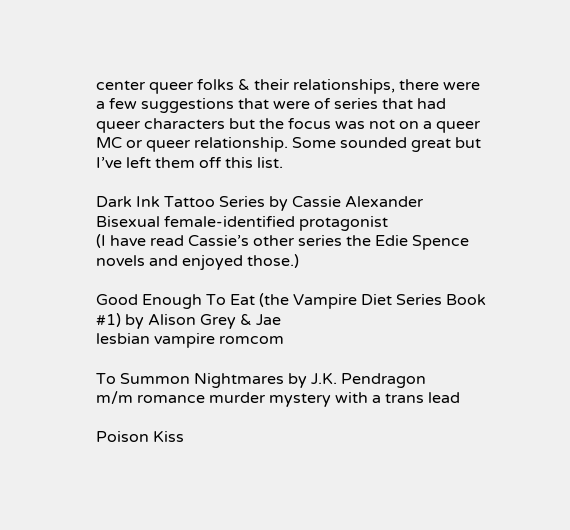center queer folks & their relationships, there were a few suggestions that were of series that had queer characters but the focus was not on a queer MC or queer relationship. Some sounded great but I’ve left them off this list.

Dark Ink Tattoo Series by Cassie Alexander
Bisexual female-identified protagonist
(I have read Cassie’s other series the Edie Spence novels and enjoyed those.)

Good Enough To Eat (the Vampire Diet Series Book #1) by Alison Grey & Jae
lesbian vampire romcom

To Summon Nightmares by J.K. Pendragon
m/m romance murder mystery with a trans lead

Poison Kiss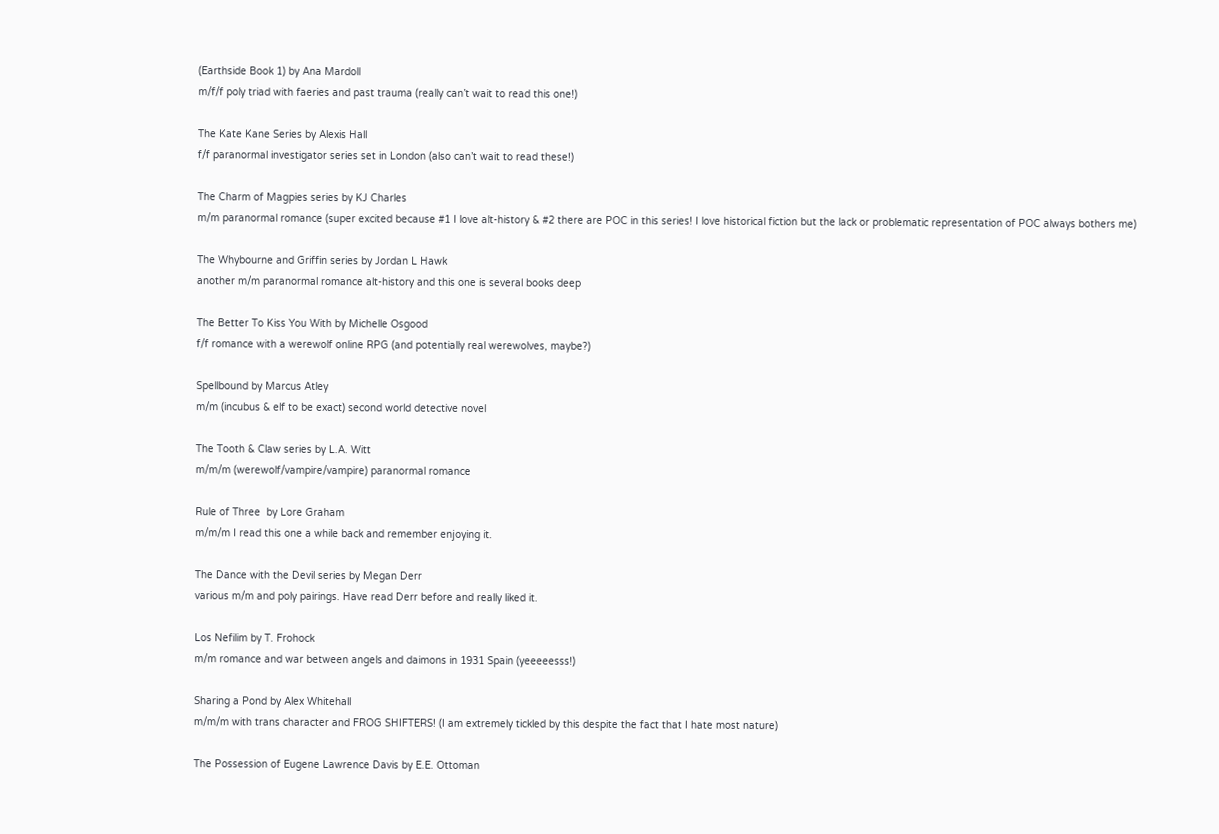(Earthside Book 1) by Ana Mardoll
m/f/f poly triad with faeries and past trauma (really can’t wait to read this one!)

The Kate Kane Series by Alexis Hall
f/f paranormal investigator series set in London (also can’t wait to read these!)

The Charm of Magpies series by KJ Charles
m/m paranormal romance (super excited because #1 I love alt-history & #2 there are POC in this series! I love historical fiction but the lack or problematic representation of POC always bothers me)

The Whybourne and Griffin series by Jordan L Hawk
another m/m paranormal romance alt-history and this one is several books deep

The Better To Kiss You With by Michelle Osgood
f/f romance with a werewolf online RPG (and potentially real werewolves, maybe?)

Spellbound by Marcus Atley
m/m (incubus & elf to be exact) second world detective novel

The Tooth & Claw series by L.A. Witt
m/m/m (werewolf/vampire/vampire) paranormal romance

Rule of Three  by Lore Graham
m/m/m I read this one a while back and remember enjoying it.

The Dance with the Devil series by Megan Derr
various m/m and poly pairings. Have read Derr before and really liked it.

Los Nefilim by T. Frohock
m/m romance and war between angels and daimons in 1931 Spain (yeeeeesss!)

Sharing a Pond by Alex Whitehall
m/m/m with trans character and FROG SHIFTERS! (I am extremely tickled by this despite the fact that I hate most nature)

The Possession of Eugene Lawrence Davis by E.E. Ottoman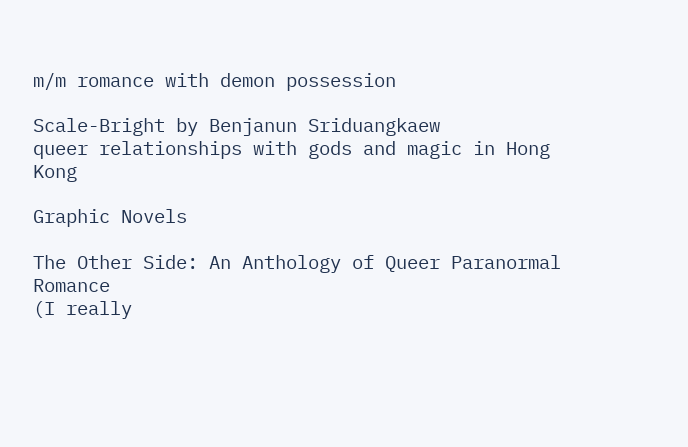m/m romance with demon possession

Scale-Bright by Benjanun Sriduangkaew
queer relationships with gods and magic in Hong Kong

Graphic Novels

The Other Side: An Anthology of Queer Paranormal Romance
(I really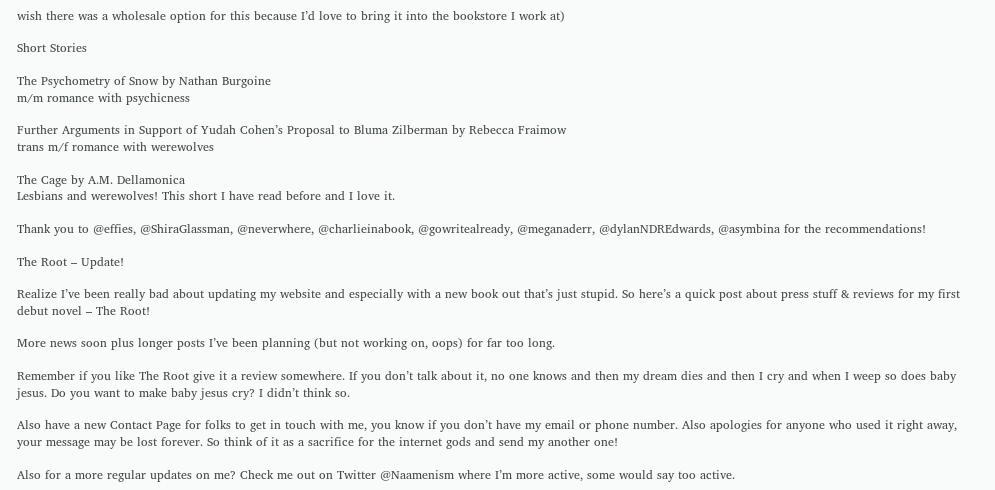wish there was a wholesale option for this because I’d love to bring it into the bookstore I work at)

Short Stories

The Psychometry of Snow by Nathan Burgoine
m/m romance with psychicness

Further Arguments in Support of Yudah Cohen’s Proposal to Bluma Zilberman by Rebecca Fraimow
trans m/f romance with werewolves

The Cage by A.M. Dellamonica
Lesbians and werewolves! This short I have read before and I love it.

Thank you to @effies, @ShiraGlassman, @neverwhere, @charlieinabook, @gowritealready, @meganaderr, @dylanNDREdwards, @asymbina for the recommendations!

The Root – Update!

Realize I’ve been really bad about updating my website and especially with a new book out that’s just stupid. So here’s a quick post about press stuff & reviews for my first debut novel – The Root!

More news soon plus longer posts I’ve been planning (but not working on, oops) for far too long.

Remember if you like The Root give it a review somewhere. If you don’t talk about it, no one knows and then my dream dies and then I cry and when I weep so does baby jesus. Do you want to make baby jesus cry? I didn’t think so.

Also have a new Contact Page for folks to get in touch with me, you know if you don’t have my email or phone number. Also apologies for anyone who used it right away, your message may be lost forever. So think of it as a sacrifice for the internet gods and send my another one!

Also for a more regular updates on me? Check me out on Twitter @Naamenism where I’m more active, some would say too active.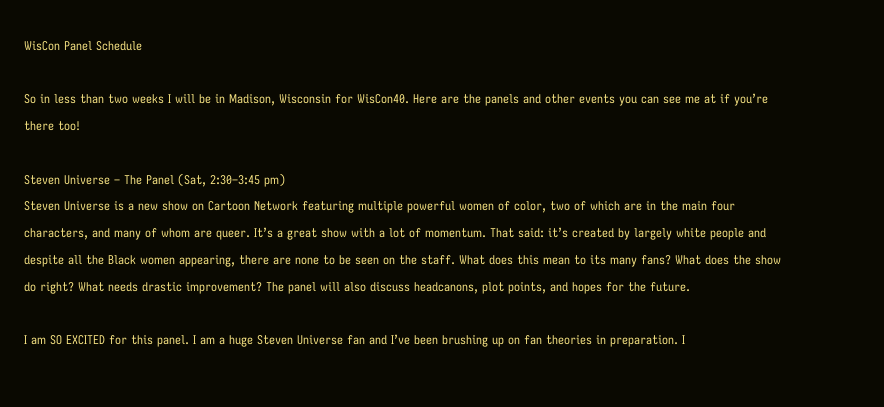WisCon Panel Schedule

So in less than two weeks I will be in Madison, Wisconsin for WisCon40. Here are the panels and other events you can see me at if you’re there too!

Steven Universe – The Panel (Sat, 2:30–3:45 pm)
Steven Universe is a new show on Cartoon Network featuring multiple powerful women of color, two of which are in the main four characters, and many of whom are queer. It’s a great show with a lot of momentum. That said: it’s created by largely white people and despite all the Black women appearing, there are none to be seen on the staff. What does this mean to its many fans? What does the show do right? What needs drastic improvement? The panel will also discuss headcanons, plot points, and hopes for the future.

I am SO EXCITED for this panel. I am a huge Steven Universe fan and I’ve been brushing up on fan theories in preparation. I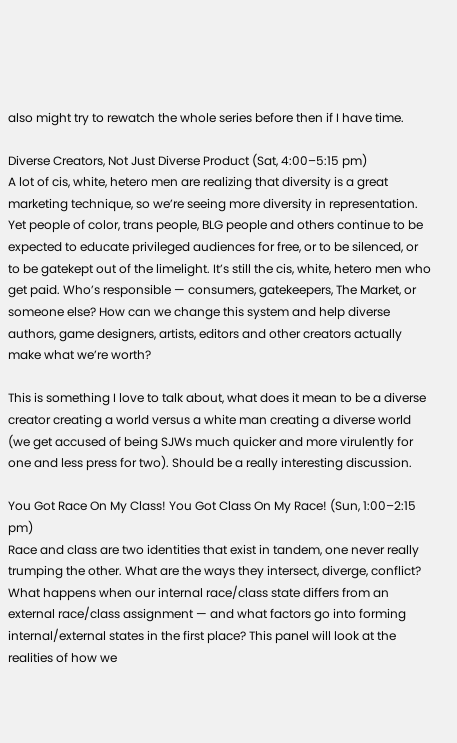also might try to rewatch the whole series before then if I have time.

Diverse Creators, Not Just Diverse Product (Sat, 4:00–5:15 pm)
A lot of cis, white, hetero men are realizing that diversity is a great marketing technique, so we’re seeing more diversity in representation. Yet people of color, trans people, BLG people and others continue to be expected to educate privileged audiences for free, or to be silenced, or to be gatekept out of the limelight. It’s still the cis, white, hetero men who get paid. Who’s responsible — consumers, gatekeepers, The Market, or someone else? How can we change this system and help diverse authors, game designers, artists, editors and other creators actually make what we’re worth?

This is something I love to talk about, what does it mean to be a diverse creator creating a world versus a white man creating a diverse world (we get accused of being SJWs much quicker and more virulently for one and less press for two). Should be a really interesting discussion.

You Got Race On My Class! You Got Class On My Race! (Sun, 1:00–2:15 pm)
Race and class are two identities that exist in tandem, one never really trumping the other. What are the ways they intersect, diverge, conflict? What happens when our internal race/class state differs from an external race/class assignment — and what factors go into forming internal/external states in the first place? This panel will look at the realities of how we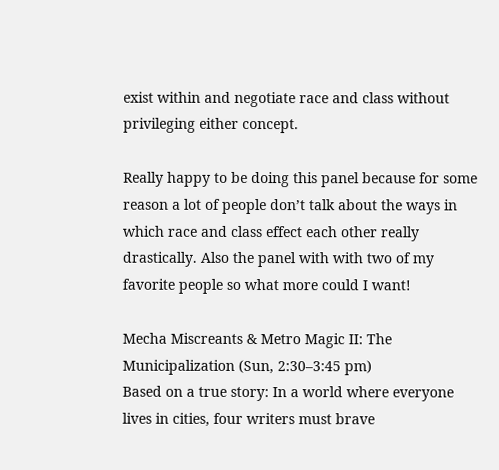exist within and negotiate race and class without privileging either concept.

Really happy to be doing this panel because for some reason a lot of people don’t talk about the ways in which race and class effect each other really drastically. Also the panel with with two of my favorite people so what more could I want!

Mecha Miscreants & Metro Magic II: The Municipalization (Sun, 2:30–3:45 pm)
Based on a true story: In a world where everyone lives in cities, four writers must brave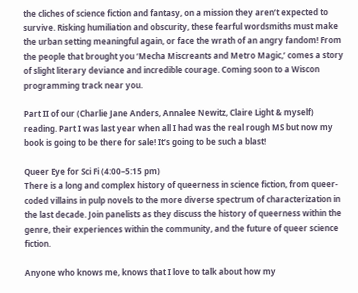the cliches of science fiction and fantasy, on a mission they aren’t expected to survive. Risking humiliation and obscurity, these fearful wordsmiths must make the urban setting meaningful again, or face the wrath of an angry fandom! From the people that brought you ‘Mecha Miscreants and Metro Magic,’ comes a story of slight literary deviance and incredible courage. Coming soon to a Wiscon programming track near you.

Part II of our (Charlie Jane Anders, Annalee Newitz, Claire Light & myself) reading. Part I was last year when all I had was the real rough MS but now my book is going to be there for sale! It’s going to be such a blast!

Queer Eye for Sci Fi (4:00–5:15 pm)
There is a long and complex history of queerness in science fiction, from queer-coded villains in pulp novels to the more diverse spectrum of characterization in the last decade. Join panelists as they discuss the history of queerness within the genre, their experiences within the community, and the future of queer science fiction.

Anyone who knows me, knows that I love to talk about how my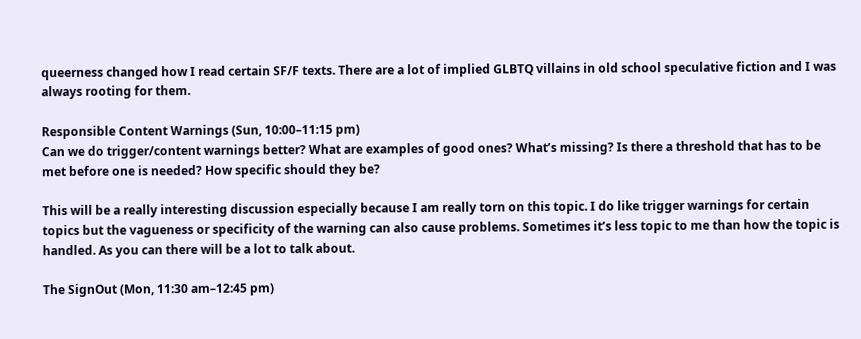queerness changed how I read certain SF/F texts. There are a lot of implied GLBTQ villains in old school speculative fiction and I was always rooting for them.

Responsible Content Warnings (Sun, 10:00–11:15 pm)
Can we do trigger/content warnings better? What are examples of good ones? What’s missing? Is there a threshold that has to be met before one is needed? How specific should they be?

This will be a really interesting discussion especially because I am really torn on this topic. I do like trigger warnings for certain topics but the vagueness or specificity of the warning can also cause problems. Sometimes it’s less topic to me than how the topic is handled. As you can there will be a lot to talk about.

The SignOut (Mon, 11:30 am–12:45 pm)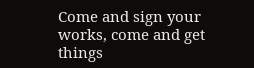Come and sign your works, come and get things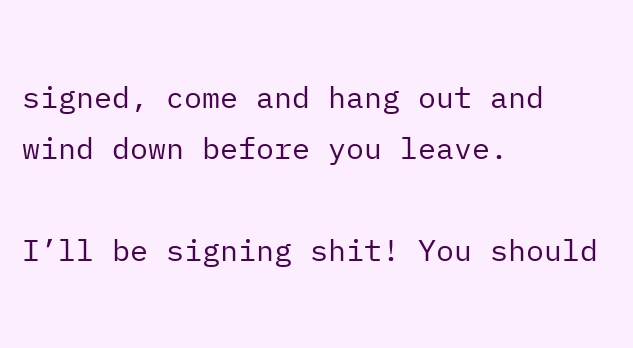signed, come and hang out and wind down before you leave.

I’ll be signing shit! You should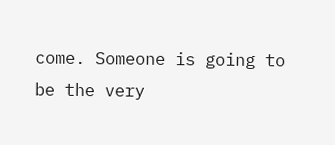come. Someone is going to be the very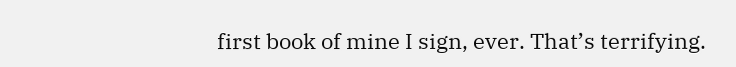first book of mine I sign, ever. That’s terrifying.